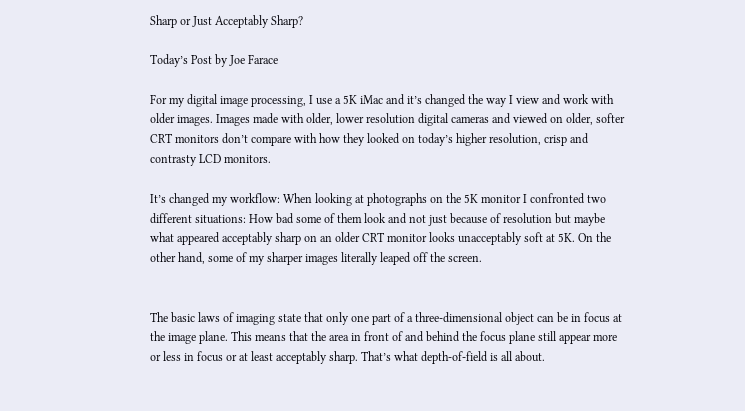Sharp or Just Acceptably Sharp?

Today’s Post by Joe Farace

For my digital image processing, I use a 5K iMac and it’s changed the way I view and work with older images. Images made with older, lower resolution digital cameras and viewed on older, softer CRT monitors don’t compare with how they looked on today’s higher resolution, crisp and contrasty LCD monitors.

It’s changed my workflow: When looking at photographs on the 5K monitor I confronted two different situations: How bad some of them look and not just because of resolution but maybe what appeared acceptably sharp on an older CRT monitor looks unacceptably soft at 5K. On the other hand, some of my sharper images literally leaped off the screen.


The basic laws of imaging state that only one part of a three-dimensional object can be in focus at the image plane. This means that the area in front of and behind the focus plane still appear more or less in focus or at least acceptably sharp. That’s what depth-of-field is all about.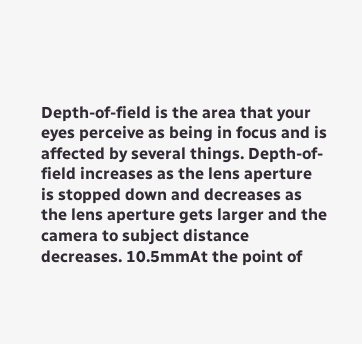Depth-of-field is the area that your eyes perceive as being in focus and is affected by several things. Depth-of-field increases as the lens aperture is stopped down and decreases as the lens aperture gets larger and the camera to subject distance decreases. 10.5mmAt the point of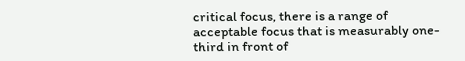critical focus, there is a range of acceptable focus that is measurably one-third in front of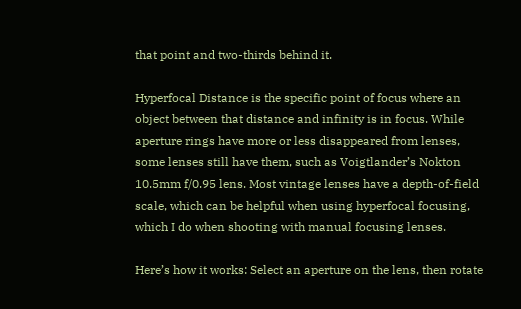that point and two-thirds behind it.

Hyperfocal Distance is the specific point of focus where an object between that distance and infinity is in focus. While aperture rings have more or less disappeared from lenses, some lenses still have them, such as Voigtlander’s Nokton 10.5mm f/0.95 lens. Most vintage lenses have a depth-of-field scale, which can be helpful when using hyperfocal focusing, which I do when shooting with manual focusing lenses.

Here’s how it works: Select an aperture on the lens, then rotate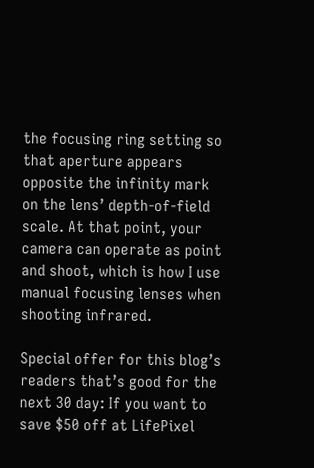the focusing ring setting so that aperture appears opposite the infinity mark on the lens’ depth-of-field scale. At that point, your camera can operate as point and shoot, which is how I use manual focusing lenses when shooting infrared.

Special offer for this blog’s readers that’s good for the next 30 day: If you want to save $50 off at LifePixel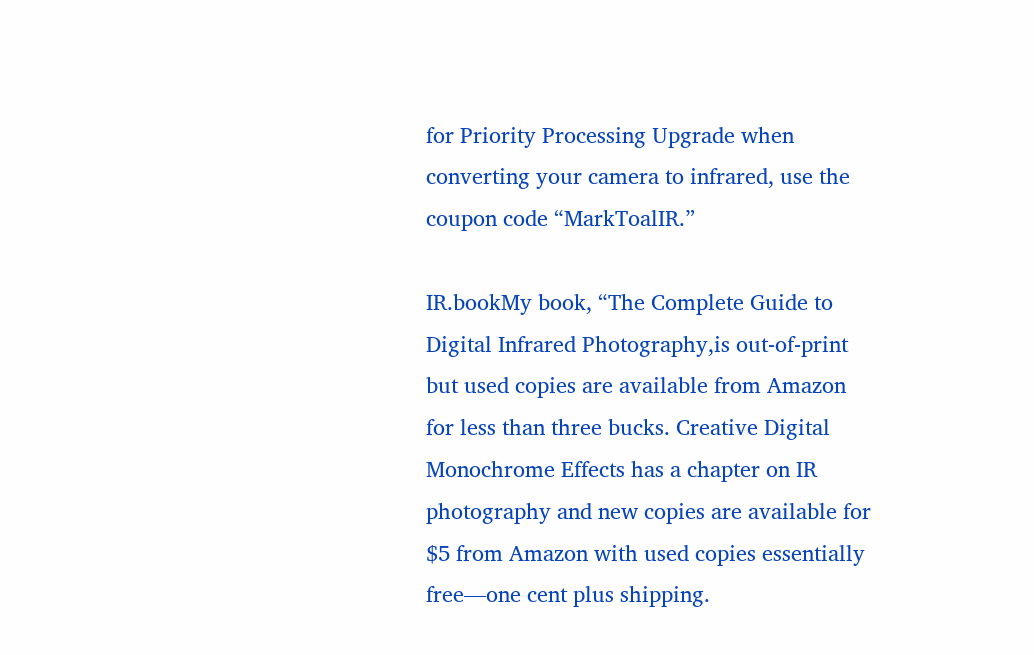for Priority Processing Upgrade when converting your camera to infrared, use the coupon code “MarkToalIR.”

IR.bookMy book, “The Complete Guide to Digital Infrared Photography,is out-of-print but used copies are available from Amazon for less than three bucks. Creative Digital Monochrome Effects has a chapter on IR photography and new copies are available for $5 from Amazon with used copies essentially free—one cent plus shipping.